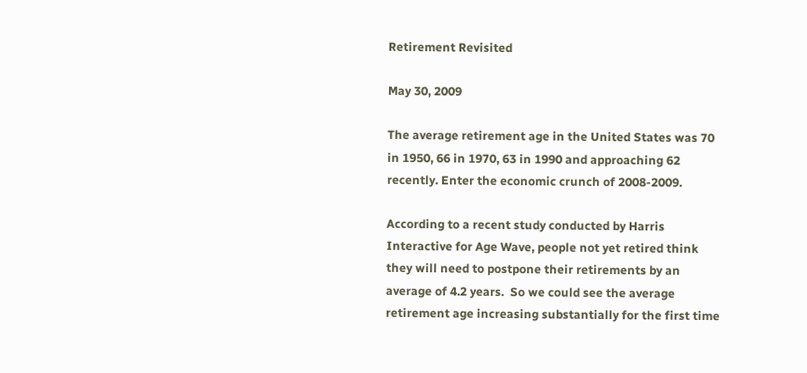Retirement Revisited

May 30, 2009

The average retirement age in the United States was 70 in 1950, 66 in 1970, 63 in 1990 and approaching 62 recently. Enter the economic crunch of 2008-2009.

According to a recent study conducted by Harris Interactive for Age Wave, people not yet retired think they will need to postpone their retirements by an average of 4.2 years.  So we could see the average retirement age increasing substantially for the first time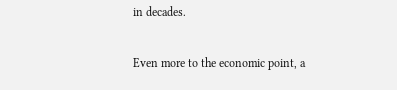in decades.

Even more to the economic point, a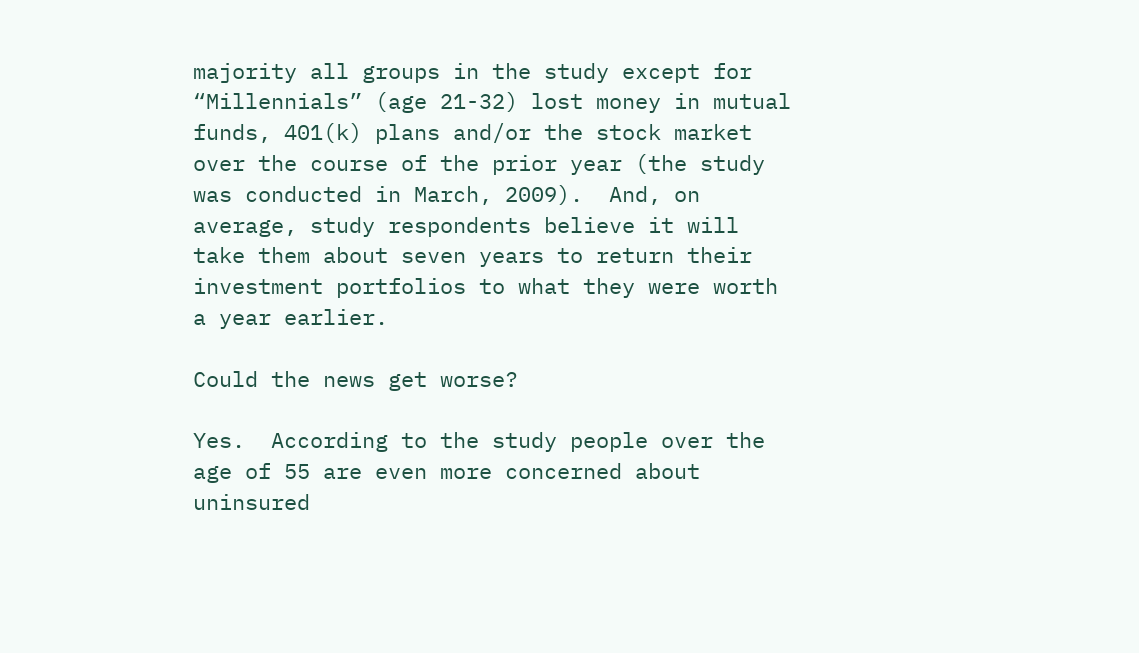majority all groups in the study except for “Millennials” (age 21-32) lost money in mutual funds, 401(k) plans and/or the stock market over the course of the prior year (the study was conducted in March, 2009).  And, on average, study respondents believe it will take them about seven years to return their investment portfolios to what they were worth a year earlier.

Could the news get worse?

Yes.  According to the study people over the age of 55 are even more concerned about uninsured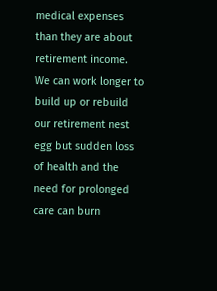medical expenses than they are about retirement income.  We can work longer to build up or rebuild our retirement nest egg but sudden loss of health and the need for prolonged care can burn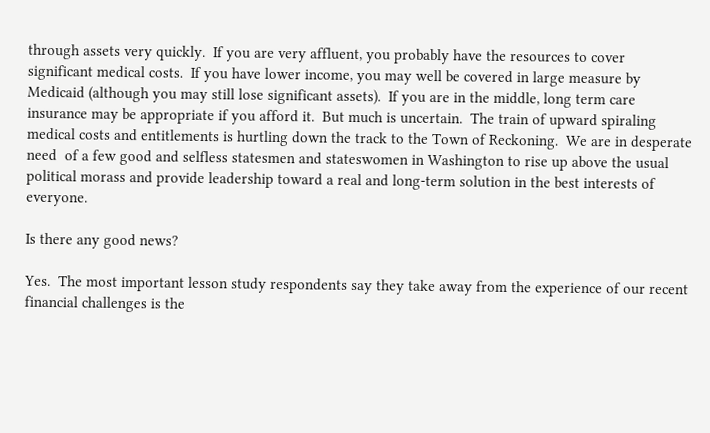through assets very quickly.  If you are very affluent, you probably have the resources to cover significant medical costs.  If you have lower income, you may well be covered in large measure by Medicaid (although you may still lose significant assets).  If you are in the middle, long term care insurance may be appropriate if you afford it.  But much is uncertain.  The train of upward spiraling medical costs and entitlements is hurtling down the track to the Town of Reckoning.  We are in desperate need  of a few good and selfless statesmen and stateswomen in Washington to rise up above the usual political morass and provide leadership toward a real and long-term solution in the best interests of everyone.

Is there any good news?

Yes.  The most important lesson study respondents say they take away from the experience of our recent financial challenges is the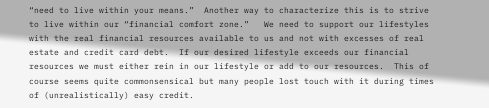“need to live within your means.”  Another way to characterize this is to strive to live within our “financial comfort zone.”   We need to support our lifestyles with the real financial resources available to us and not with excesses of real estate and credit card debt.  If our desired lifestyle exceeds our financial resources we must either rein in our lifestyle or add to our resources.  This of course seems quite commonsensical but many people lost touch with it during times of (unrealistically) easy credit.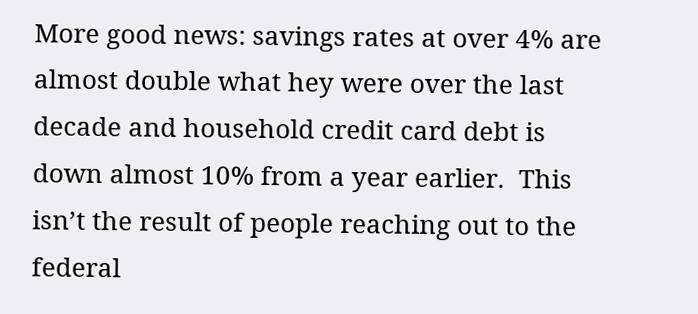More good news: savings rates at over 4% are almost double what hey were over the last decade and household credit card debt is down almost 10% from a year earlier.  This isn’t the result of people reaching out to the federal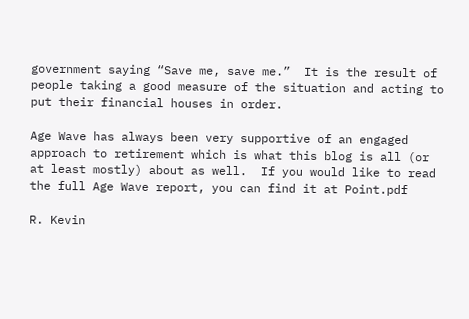government saying “Save me, save me.”  It is the result of people taking a good measure of the situation and acting to put their financial houses in order.

Age Wave has always been very supportive of an engaged approach to retirement which is what this blog is all (or at least mostly) about as well.  If you would like to read the full Age Wave report, you can find it at Point.pdf

R. Kevin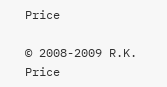Price

© 2008-2009 R.K. Price